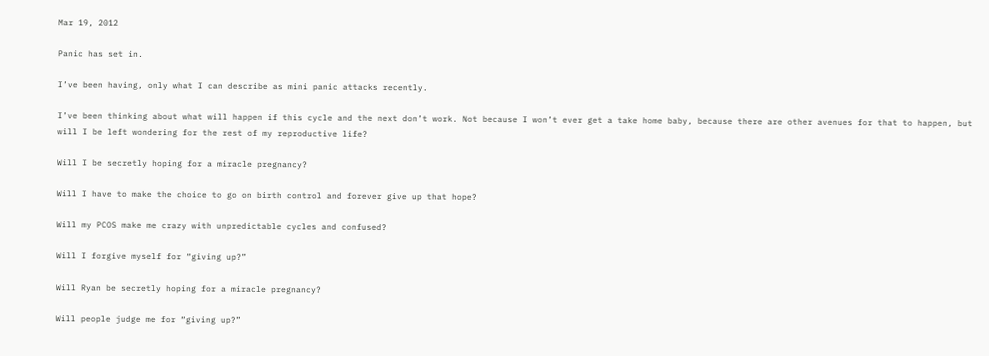Mar 19, 2012

Panic has set in.

I’ve been having, only what I can describe as mini panic attacks recently.

I’ve been thinking about what will happen if this cycle and the next don’t work. Not because I won’t ever get a take home baby, because there are other avenues for that to happen, but will I be left wondering for the rest of my reproductive life?

Will I be secretly hoping for a miracle pregnancy?

Will I have to make the choice to go on birth control and forever give up that hope?

Will my PCOS make me crazy with unpredictable cycles and confused?

Will I forgive myself for “giving up?”

Will Ryan be secretly hoping for a miracle pregnancy?

Will people judge me for “giving up?”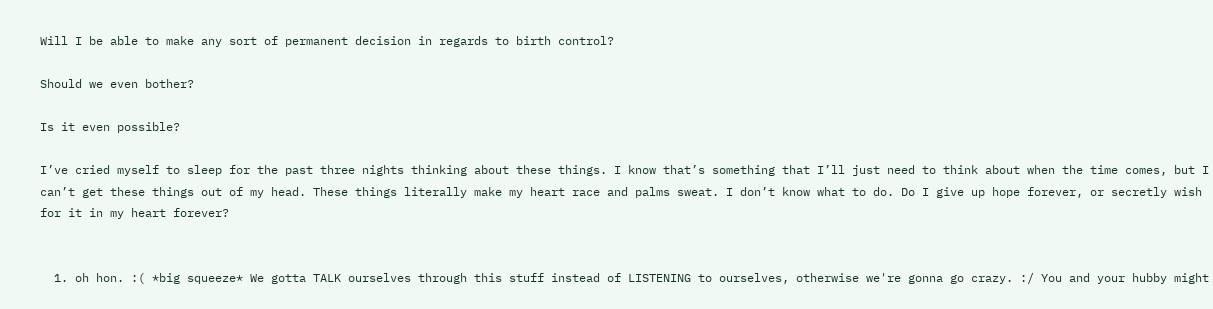Will I be able to make any sort of permanent decision in regards to birth control?

Should we even bother?

Is it even possible?

I’ve cried myself to sleep for the past three nights thinking about these things. I know that’s something that I’ll just need to think about when the time comes, but I can’t get these things out of my head. These things literally make my heart race and palms sweat. I don’t know what to do. Do I give up hope forever, or secretly wish for it in my heart forever?


  1. oh hon. :( *big squeeze* We gotta TALK ourselves through this stuff instead of LISTENING to ourselves, otherwise we're gonna go crazy. :/ You and your hubby might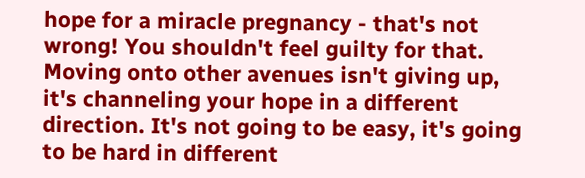hope for a miracle pregnancy - that's not wrong! You shouldn't feel guilty for that. Moving onto other avenues isn't giving up, it's channeling your hope in a different direction. It's not going to be easy, it's going to be hard in different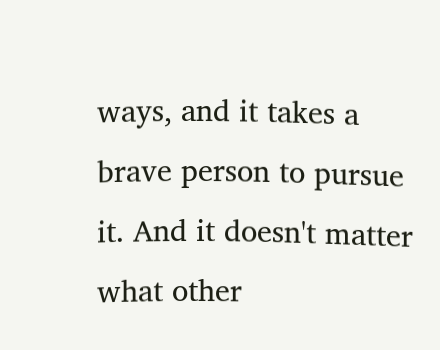ways, and it takes a brave person to pursue it. And it doesn't matter what other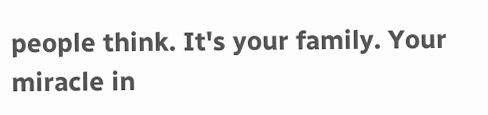people think. It's your family. Your miracle in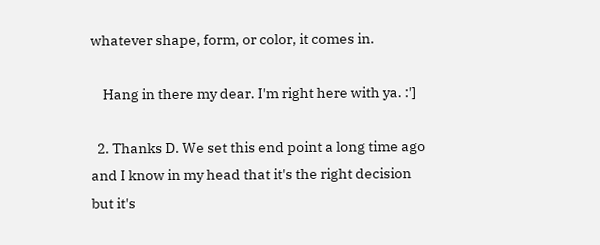whatever shape, form, or color, it comes in.

    Hang in there my dear. I'm right here with ya. :']

  2. Thanks D. We set this end point a long time ago and I know in my head that it's the right decision but it's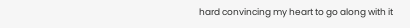hard convincing my heart to go along with it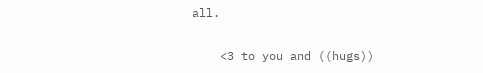all.

    <3 to you and ((hugs))